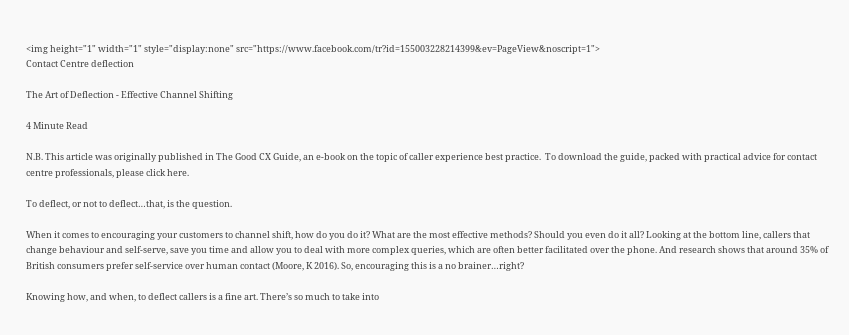<img height="1" width="1" style="display:none" src="https://www.facebook.com/tr?id=155003228214399&ev=PageView&noscript=1">
Contact Centre deflection

The Art of Deflection - Effective Channel Shifting

4 Minute Read

N.B. This article was originally published in The Good CX Guide, an e-book on the topic of caller experience best practice.  To download the guide, packed with practical advice for contact centre professionals, please click here.

To deflect, or not to deflect…that, is the question.

When it comes to encouraging your customers to channel shift, how do you do it? What are the most effective methods? Should you even do it all? Looking at the bottom line, callers that change behaviour and self-serve, save you time and allow you to deal with more complex queries, which are often better facilitated over the phone. And research shows that around 35% of British consumers prefer self-service over human contact (Moore, K 2016). So, encouraging this is a no brainer…right?

Knowing how, and when, to deflect callers is a fine art. There’s so much to take into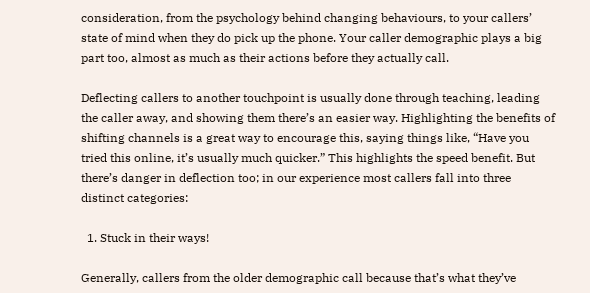consideration, from the psychology behind changing behaviours, to your callers’ state of mind when they do pick up the phone. Your caller demographic plays a big part too, almost as much as their actions before they actually call.

Deflecting callers to another touchpoint is usually done through teaching, leading the caller away, and showing them there’s an easier way. Highlighting the benefits of shifting channels is a great way to encourage this, saying things like, “Have you tried this online, it’s usually much quicker.” This highlights the speed benefit. But there’s danger in deflection too; in our experience most callers fall into three distinct categories:

  1. Stuck in their ways!

Generally, callers from the older demographic call because that’s what they’ve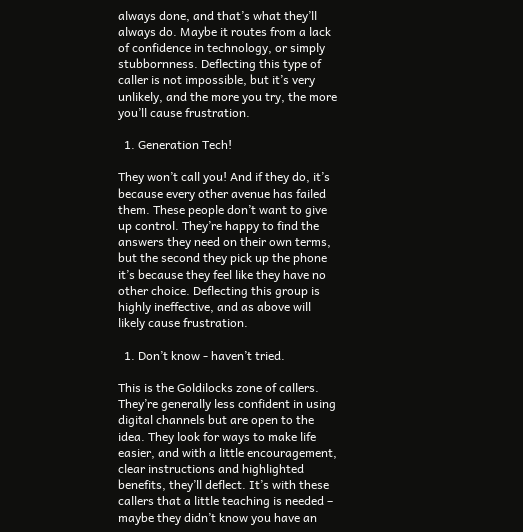always done, and that’s what they’ll always do. Maybe it routes from a lack of confidence in technology, or simply stubbornness. Deflecting this type of caller is not impossible, but it’s very unlikely, and the more you try, the more you’ll cause frustration.

  1. Generation Tech!

They won’t call you! And if they do, it’s because every other avenue has failed them. These people don’t want to give up control. They’re happy to find the answers they need on their own terms, but the second they pick up the phone it’s because they feel like they have no other choice. Deflecting this group is highly ineffective, and as above will likely cause frustration.

  1. Don’t know - haven’t tried.

This is the Goldilocks zone of callers. They’re generally less confident in using digital channels but are open to the idea. They look for ways to make life easier, and with a little encouragement, clear instructions and highlighted benefits, they’ll deflect. It’s with these callers that a little teaching is needed – maybe they didn’t know you have an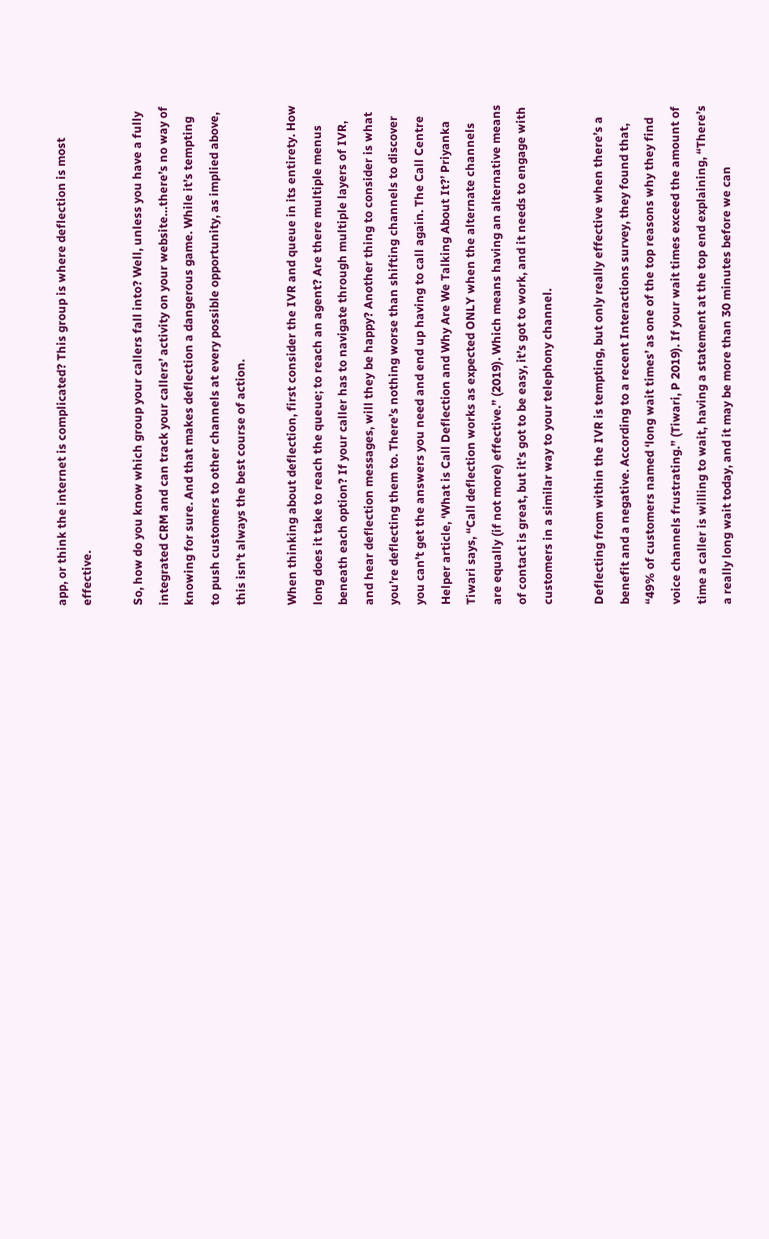app, or think the internet is complicated? This group is where deflection is most effective.

So, how do you know which group your callers fall into? Well, unless you have a fully integrated CRM and can track your callers’ activity on your website…there’s no way of knowing for sure. And that makes deflection a dangerous game. While it’s tempting to push customers to other channels at every possible opportunity, as implied above, this isn’t always the best course of action.

When thinking about deflection, first consider the IVR and queue in its entirety. How long does it take to reach the queue; to reach an agent? Are there multiple menus beneath each option? If your caller has to navigate through multiple layers of IVR, and hear deflection messages, will they be happy? Another thing to consider is what you’re deflecting them to. There’s nothing worse than shifting channels to discover you can’t get the answers you need and end up having to call again. The Call Centre Helper article, ‘What is Call Deflection and Why Are We Talking About It?’ Priyanka Tiwari says, “Call deflection works as expected ONLY when the alternate channels are equally (if not more) effective.” (2019). Which means having an alternative means of contact is great, but it’s got to be easy, it’s got to work, and it needs to engage with customers in a similar way to your telephony channel.

Deflecting from within the IVR is tempting, but only really effective when there’s a benefit and a negative. According to a recent Interactions survey, they found that, “49% of customers named ‘long wait times’ as one of the top reasons why they find voice channels frustrating.” (Tiwari, P 2019). If your wait times exceed the amount of time a caller is willing to wait, having a statement at the top end explaining, “There’s a really long wait today, and it may be more than 30 minutes before we can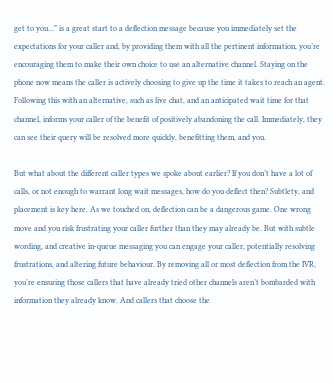get to you…” is a great start to a deflection message because you immediately set the expectations for your caller and, by providing them with all the pertinent information, you’re encouraging them to make their own choice to use an alternative channel. Staying on the phone now means the caller is actively choosing to give up the time it takes to reach an agent. Following this with an alternative, such as live chat, and an anticipated wait time for that channel, informs your caller of the benefit of positively abandoning the call. Immediately, they can see their query will be resolved more quickly, benefitting them, and you.

But what about the different caller types we spoke about earlier? If you don’t have a lot of calls, or not enough to warrant long wait messages, how do you deflect then? Subtlety, and placement is key here. As we touched on, deflection can be a dangerous game. One wrong move and you risk frustrating your caller further than they may already be. But with subtle wording, and creative in-queue messaging you can engage your caller, potentially resolving frustrations, and altering future behaviour. By removing all or most deflection from the IVR, you’re ensuring those callers that have already tried other channels aren’t bombarded with information they already know. And callers that choose the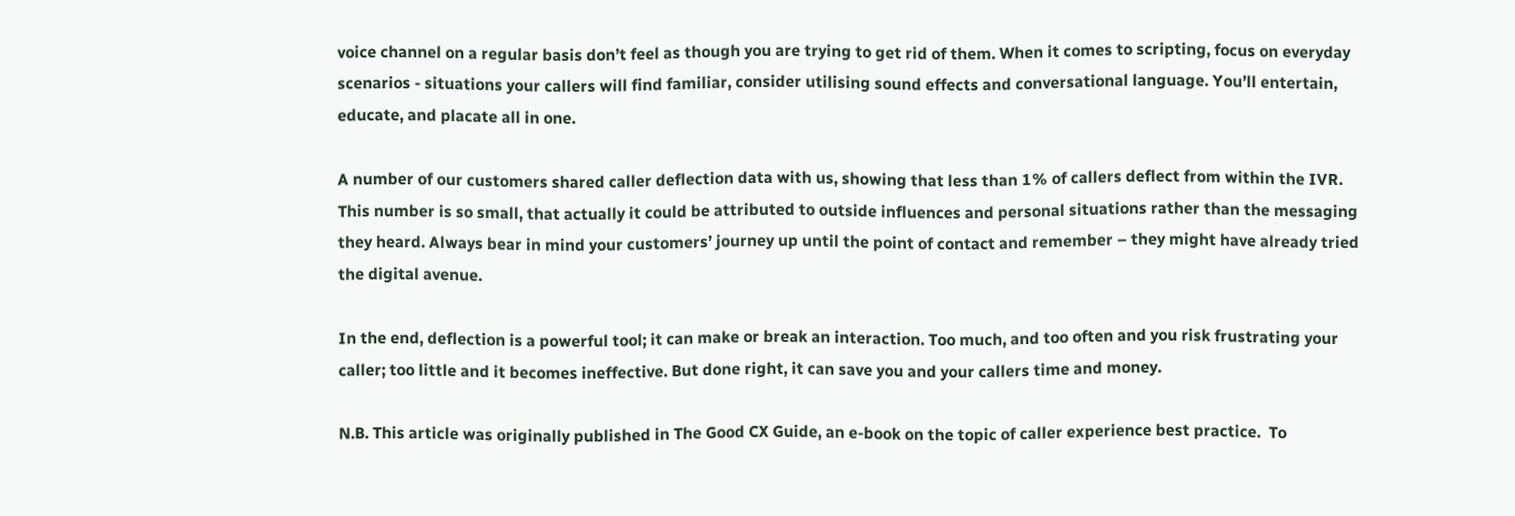voice channel on a regular basis don’t feel as though you are trying to get rid of them. When it comes to scripting, focus on everyday scenarios - situations your callers will find familiar, consider utilising sound effects and conversational language. You’ll entertain, educate, and placate all in one.

A number of our customers shared caller deflection data with us, showing that less than 1% of callers deflect from within the IVR. This number is so small, that actually it could be attributed to outside influences and personal situations rather than the messaging they heard. Always bear in mind your customers’ journey up until the point of contact and remember – they might have already tried the digital avenue.

In the end, deflection is a powerful tool; it can make or break an interaction. Too much, and too often and you risk frustrating your caller; too little and it becomes ineffective. But done right, it can save you and your callers time and money.

N.B. This article was originally published in The Good CX Guide, an e-book on the topic of caller experience best practice.  To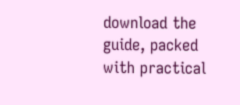download the guide, packed with practical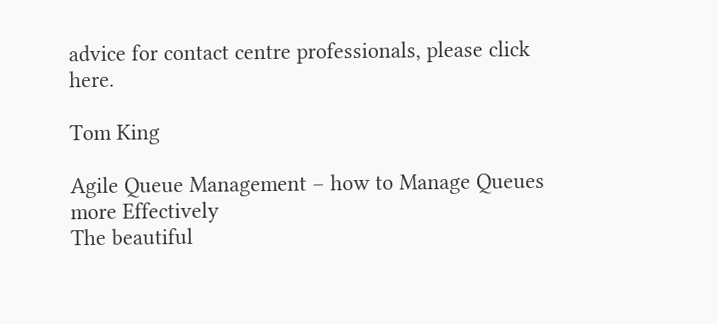advice for contact centre professionals, please click here.

Tom King

Agile Queue Management – how to Manage Queues more Effectively
The beautiful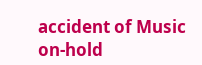accident of Music on-hold